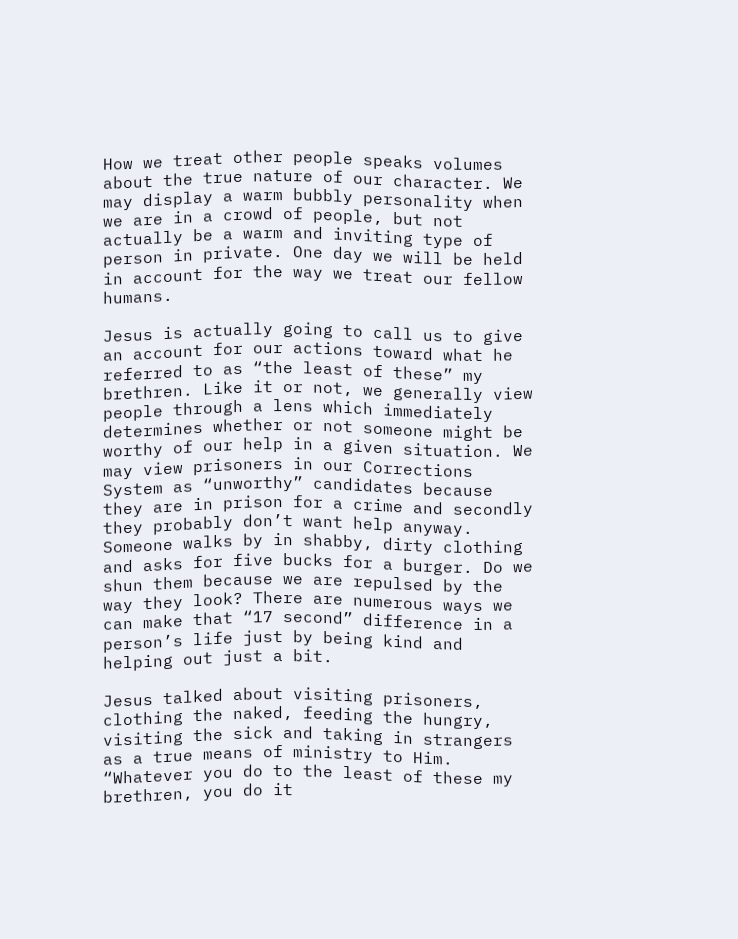How we treat other people speaks volumes about the true nature of our character. We may display a warm bubbly personality when we are in a crowd of people, but not actually be a warm and inviting type of person in private. One day we will be held in account for the way we treat our fellow humans.

Jesus is actually going to call us to give an account for our actions toward what he referred to as “the least of these” my brethren. Like it or not, we generally view people through a lens which immediately determines whether or not someone might be worthy of our help in a given situation. We may view prisoners in our Corrections System as “unworthy” candidates because they are in prison for a crime and secondly they probably don’t want help anyway. Someone walks by in shabby, dirty clothing and asks for five bucks for a burger. Do we shun them because we are repulsed by the way they look? There are numerous ways we can make that “17 second” difference in a person’s life just by being kind and helping out just a bit.

Jesus talked about visiting prisoners, clothing the naked, feeding the hungry, visiting the sick and taking in strangers as a true means of ministry to Him. “Whatever you do to the least of these my brethren, you do it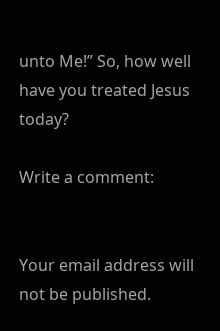unto Me!” So, how well have you treated Jesus today?

Write a comment:


Your email address will not be published.